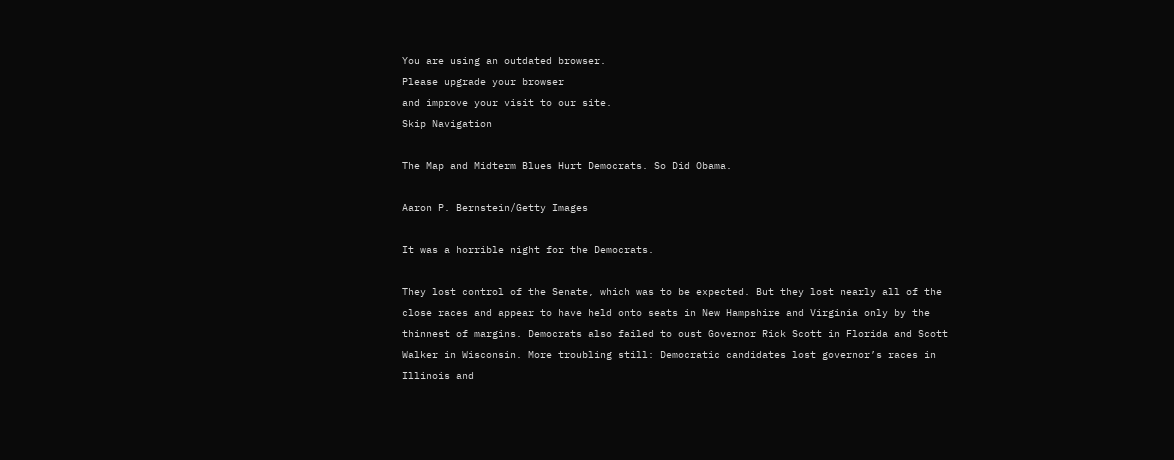You are using an outdated browser.
Please upgrade your browser
and improve your visit to our site.
Skip Navigation

The Map and Midterm Blues Hurt Democrats. So Did Obama.

Aaron P. Bernstein/Getty Images

It was a horrible night for the Democrats.

They lost control of the Senate, which was to be expected. But they lost nearly all of the close races and appear to have held onto seats in New Hampshire and Virginia only by the thinnest of margins. Democrats also failed to oust Governor Rick Scott in Florida and Scott Walker in Wisconsin. More troubling still: Democratic candidates lost governor’s races in Illinois and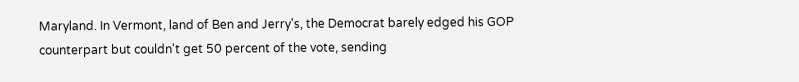Maryland. In Vermont, land of Ben and Jerry's, the Democrat barely edged his GOP counterpart but couldn't get 50 percent of the vote, sending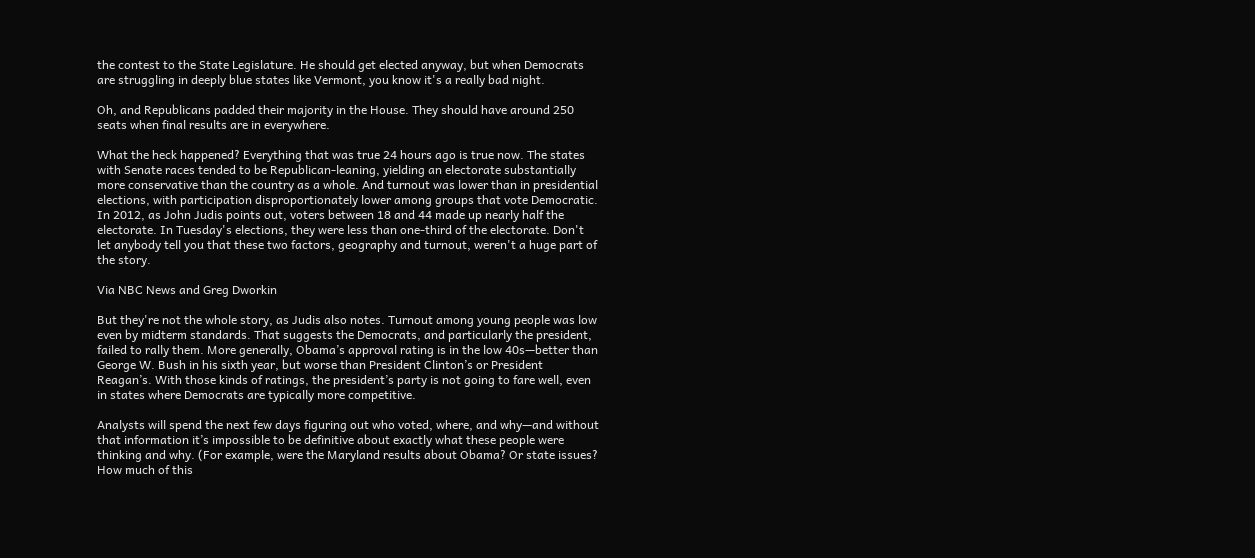the contest to the State Legislature. He should get elected anyway, but when Democrats are struggling in deeply blue states like Vermont, you know it's a really bad night.

Oh, and Republicans padded their majority in the House. They should have around 250 seats when final results are in everywhere.

What the heck happened? Everything that was true 24 hours ago is true now. The states with Senate races tended to be Republican-leaning, yielding an electorate substantially more conservative than the country as a whole. And turnout was lower than in presidential elections, with participation disproportionately lower among groups that vote Democratic. In 2012, as John Judis points out, voters between 18 and 44 made up nearly half the electorate. In Tuesday's elections, they were less than one-third of the electorate. Don't let anybody tell you that these two factors, geography and turnout, weren't a huge part of the story.

Via NBC News and Greg Dworkin

But they're not the whole story, as Judis also notes. Turnout among young people was low even by midterm standards. That suggests the Democrats, and particularly the president, failed to rally them. More generally, Obama’s approval rating is in the low 40s—better than George W. Bush in his sixth year, but worse than President Clinton’s or President Reagan’s. With those kinds of ratings, the president’s party is not going to fare well, even in states where Democrats are typically more competitive.

Analysts will spend the next few days figuring out who voted, where, and why—and without that information it’s impossible to be definitive about exactly what these people were thinking and why. (For example, were the Maryland results about Obama? Or state issues? How much of this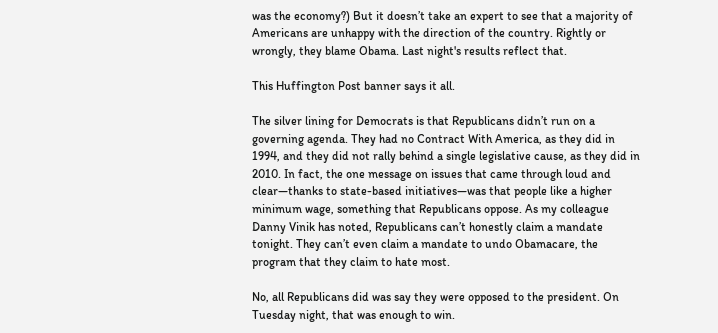was the economy?) But it doesn’t take an expert to see that a majority of Americans are unhappy with the direction of the country. Rightly or wrongly, they blame Obama. Last night's results reflect that.

This Huffington Post banner says it all.

The silver lining for Democrats is that Republicans didn’t run on a governing agenda. They had no Contract With America, as they did in 1994, and they did not rally behind a single legislative cause, as they did in 2010. In fact, the one message on issues that came through loud and clear—thanks to state-based initiatives—was that people like a higher minimum wage, something that Republicans oppose. As my colleague Danny Vinik has noted, Republicans can’t honestly claim a mandate tonight. They can’t even claim a mandate to undo Obamacare, the program that they claim to hate most.

No, all Republicans did was say they were opposed to the president. On Tuesday night, that was enough to win.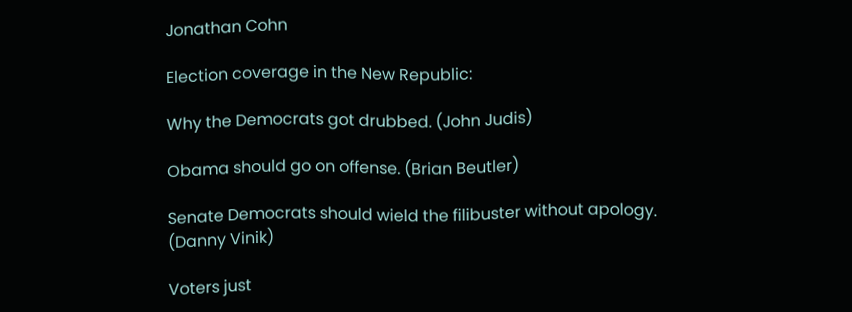Jonathan Cohn

Election coverage in the New Republic:

Why the Democrats got drubbed. (John Judis)

Obama should go on offense. (Brian Beutler)

Senate Democrats should wield the filibuster without apology. (Danny Vinik)

Voters just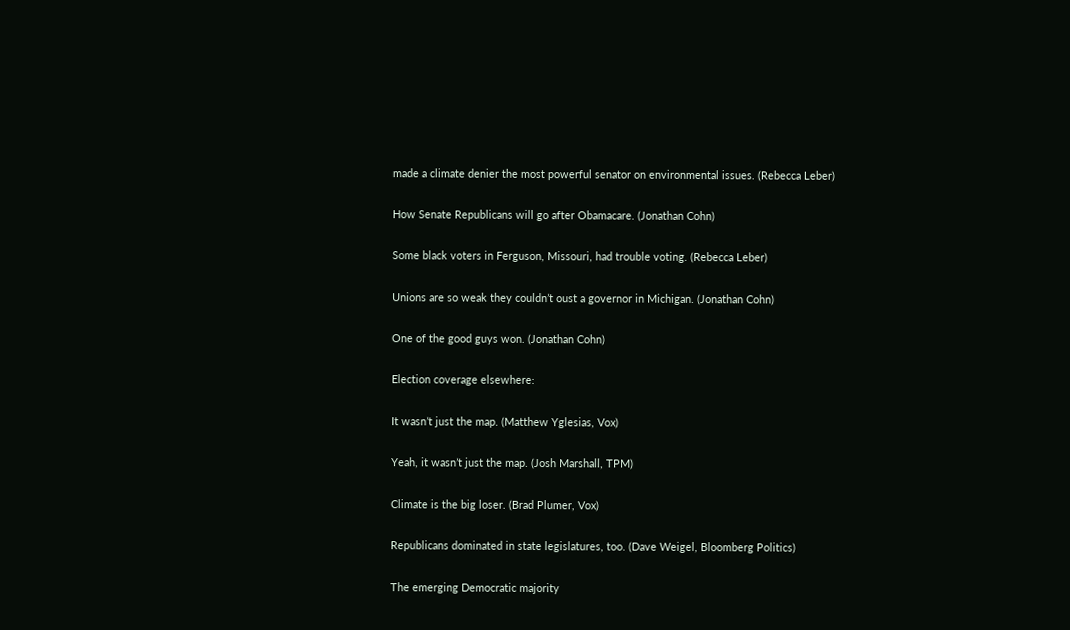made a climate denier the most powerful senator on environmental issues. (Rebecca Leber)

How Senate Republicans will go after Obamacare. (Jonathan Cohn)

Some black voters in Ferguson, Missouri, had trouble voting. (Rebecca Leber)

Unions are so weak they couldn’t oust a governor in Michigan. (Jonathan Cohn)

One of the good guys won. (Jonathan Cohn)

Election coverage elsewhere:

It wasn’t just the map. (Matthew Yglesias, Vox)

Yeah, it wasn’t just the map. (Josh Marshall, TPM)

Climate is the big loser. (Brad Plumer, Vox)

Republicans dominated in state legislatures, too. (Dave Weigel, Bloomberg Politics)

The emerging Democratic majority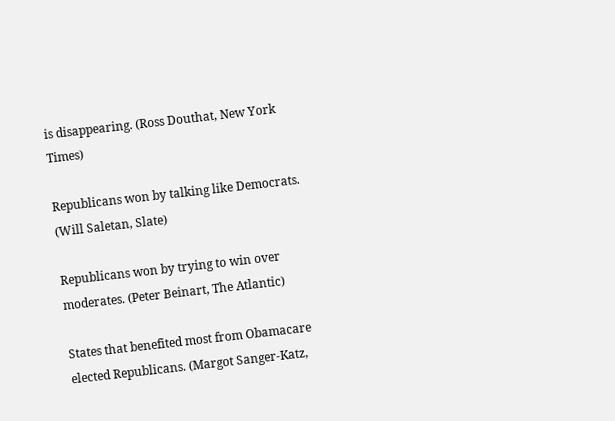is disappearing. (Ross Douthat, New York Times)

Republicans won by talking like Democrats. (Will Saletan, Slate)

Republicans won by trying to win over moderates. (Peter Beinart, The Atlantic)

States that benefited most from Obamacare elected Republicans. (Margot Sanger-Katz,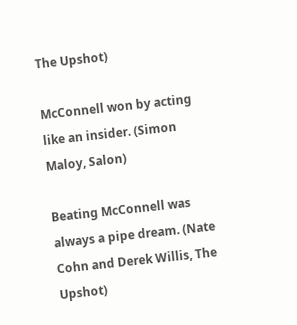The Upshot)

McConnell won by acting like an insider. (Simon Maloy, Salon)

Beating McConnell was always a pipe dream. (Nate Cohn and Derek Willis, The Upshot)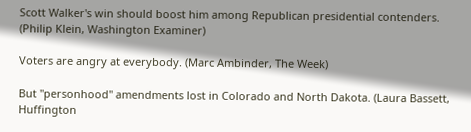Scott Walker's win should boost him among Republican presidential contenders. (Philip Klein, Washington Examiner)

Voters are angry at everybody. (Marc Ambinder, The Week)

But "personhood" amendments lost in Colorado and North Dakota. (Laura Bassett, Huffington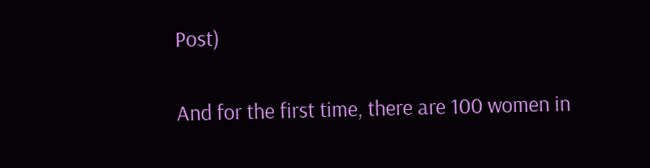Post)

And for the first time, there are 100 women in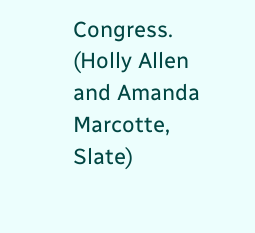Congress. (Holly Allen and Amanda Marcotte, Slate)